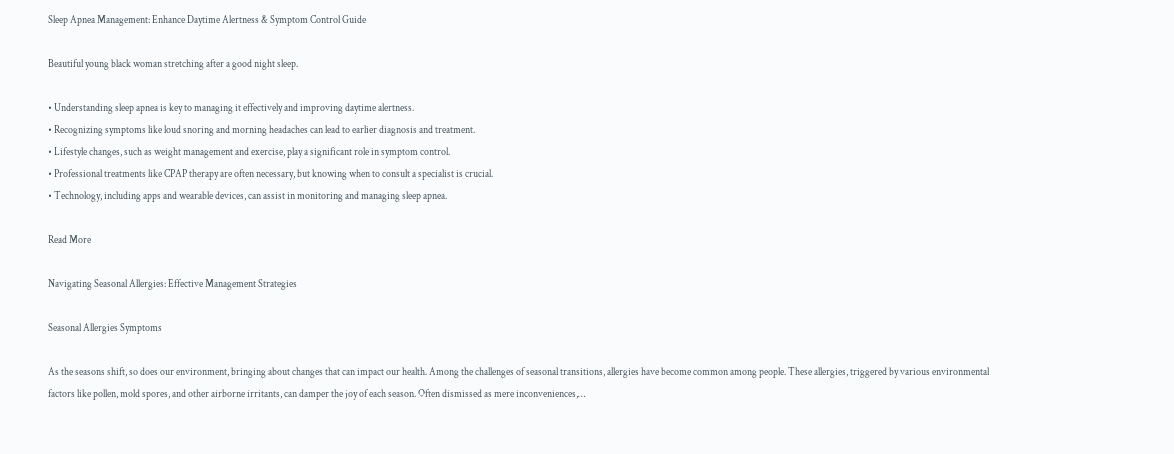Sleep Apnea Management: Enhance Daytime Alertness & Symptom Control Guide

Beautiful young black woman stretching after a good night sleep.

• Understanding sleep apnea is key to managing it effectively and improving daytime alertness.
• Recognizing symptoms like loud snoring and morning headaches can lead to earlier diagnosis and treatment.
• Lifestyle changes, such as weight management and exercise, play a significant role in symptom control.
• Professional treatments like CPAP therapy are often necessary, but knowing when to consult a specialist is crucial.
• Technology, including apps and wearable devices, can assist in monitoring and managing sleep apnea.

Read More

Navigating Seasonal Allergies: Effective Management Strategies

Seasonal Allergies Symptoms

As the seasons shift, so does our environment, bringing about changes that can impact our health. Among the challenges of seasonal transitions, allergies have become common among people. These allergies, triggered by various environmental factors like pollen, mold spores, and other airborne irritants, can damper the joy of each season. Often dismissed as mere inconveniences,…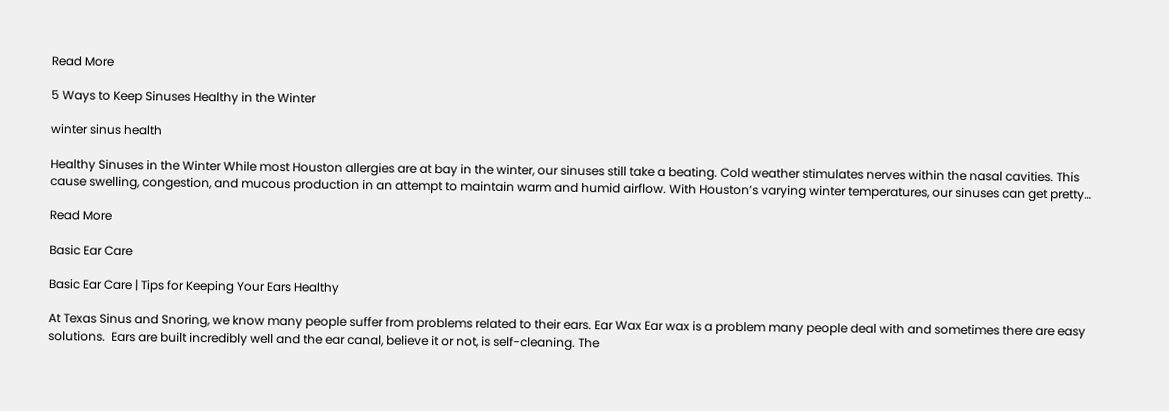Read More

5 Ways to Keep Sinuses Healthy in the Winter

winter sinus health

Healthy Sinuses in the Winter While most Houston allergies are at bay in the winter, our sinuses still take a beating. Cold weather stimulates nerves within the nasal cavities. This cause swelling, congestion, and mucous production in an attempt to maintain warm and humid airflow. With Houston’s varying winter temperatures, our sinuses can get pretty…

Read More

Basic Ear Care

Basic Ear Care | Tips for Keeping Your Ears Healthy

At Texas Sinus and Snoring, we know many people suffer from problems related to their ears. Ear Wax Ear wax is a problem many people deal with and sometimes there are easy solutions.  Ears are built incredibly well and the ear canal, believe it or not, is self-cleaning. The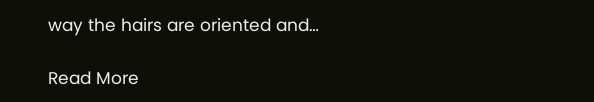way the hairs are oriented and…

Read More